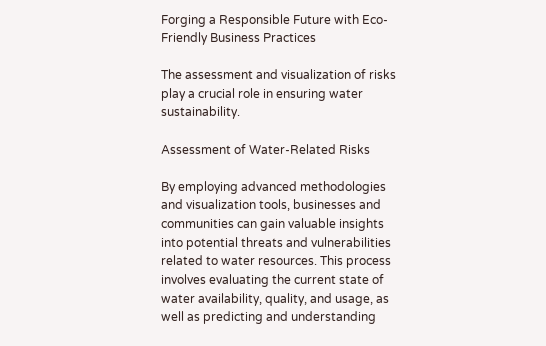Forging a Responsible Future with Eco-Friendly Business Practices

The assessment and visualization of risks play a crucial role in ensuring water sustainability.

Assessment of Water-Related Risks

By employing advanced methodologies and visualization tools, businesses and communities can gain valuable insights into potential threats and vulnerabilities related to water resources. This process involves evaluating the current state of water availability, quality, and usage, as well as predicting and understanding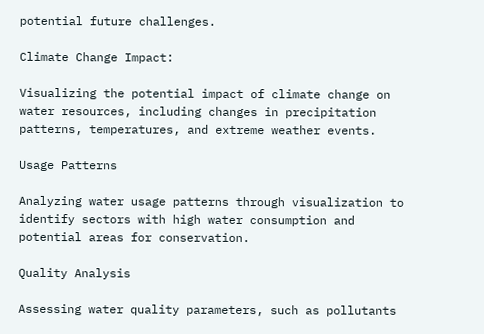potential future challenges.

Climate Change Impact:

Visualizing the potential impact of climate change on water resources, including changes in precipitation patterns, temperatures, and extreme weather events.

Usage Patterns

Analyzing water usage patterns through visualization to identify sectors with high water consumption and potential areas for conservation.

Quality Analysis

Assessing water quality parameters, such as pollutants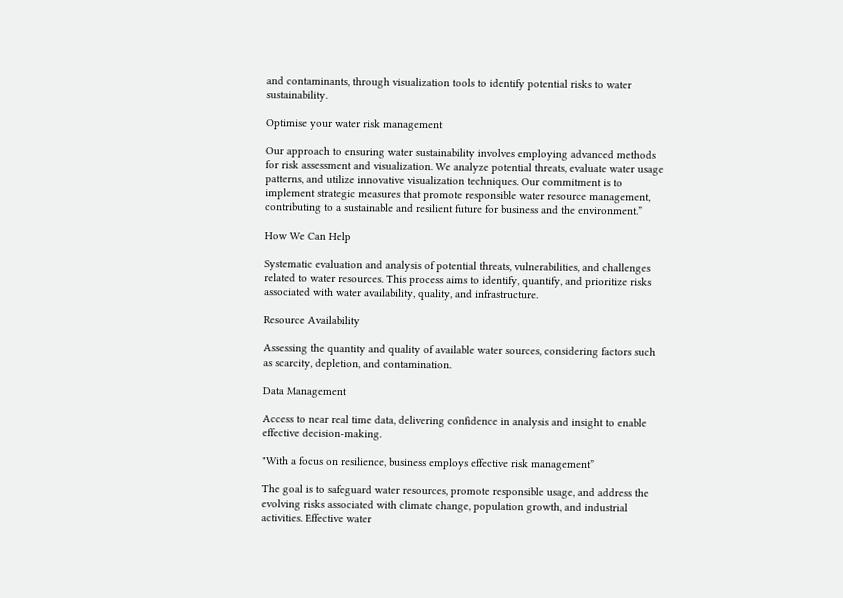and contaminants, through visualization tools to identify potential risks to water sustainability.

Optimise your water risk management

Our approach to ensuring water sustainability involves employing advanced methods for risk assessment and visualization. We analyze potential threats, evaluate water usage patterns, and utilize innovative visualization techniques. Our commitment is to implement strategic measures that promote responsible water resource management, contributing to a sustainable and resilient future for business and the environment.”

How We Can Help

Systematic evaluation and analysis of potential threats, vulnerabilities, and challenges related to water resources. This process aims to identify, quantify, and prioritize risks associated with water availability, quality, and infrastructure.

Resource Availability

Assessing the quantity and quality of available water sources, considering factors such as scarcity, depletion, and contamination.

Data Management

Access to near real time data, delivering confidence in analysis and insight to enable effective decision-making.

"With a focus on resilience, business employs effective risk management”

The goal is to safeguard water resources, promote responsible usage, and address the evolving risks associated with climate change, population growth, and industrial activities. Effective water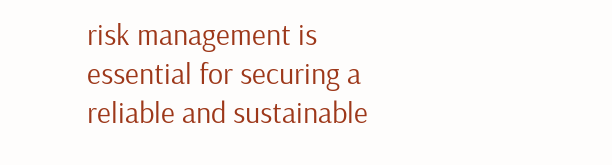risk management is essential for securing a reliable and sustainable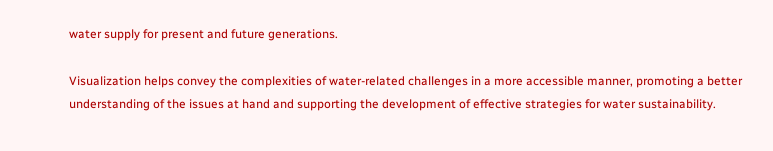water supply for present and future generations.

Visualization helps convey the complexities of water-related challenges in a more accessible manner, promoting a better understanding of the issues at hand and supporting the development of effective strategies for water sustainability.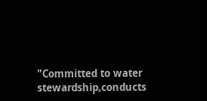"Committed to water stewardship,conducts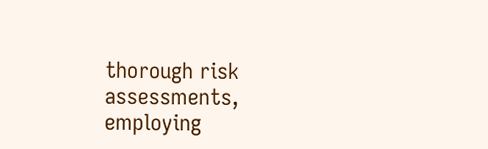thorough risk assessments, employing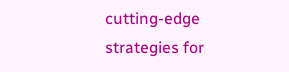cutting-edge strategies for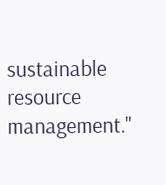sustainable resource management."